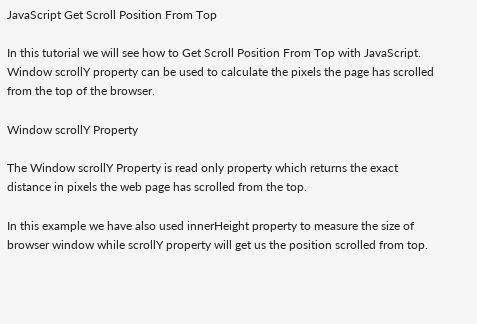JavaScript Get Scroll Position From Top

In this tutorial we will see how to Get Scroll Position From Top with JavaScript. Window scrollY property can be used to calculate the pixels the page has scrolled from the top of the browser.

Window scrollY Property

The Window scrollY Property is read only property which returns the exact distance in pixels the web page has scrolled from the top.

In this example we have also used innerHeight property to measure the size of browser window while scrollY property will get us the position scrolled from top.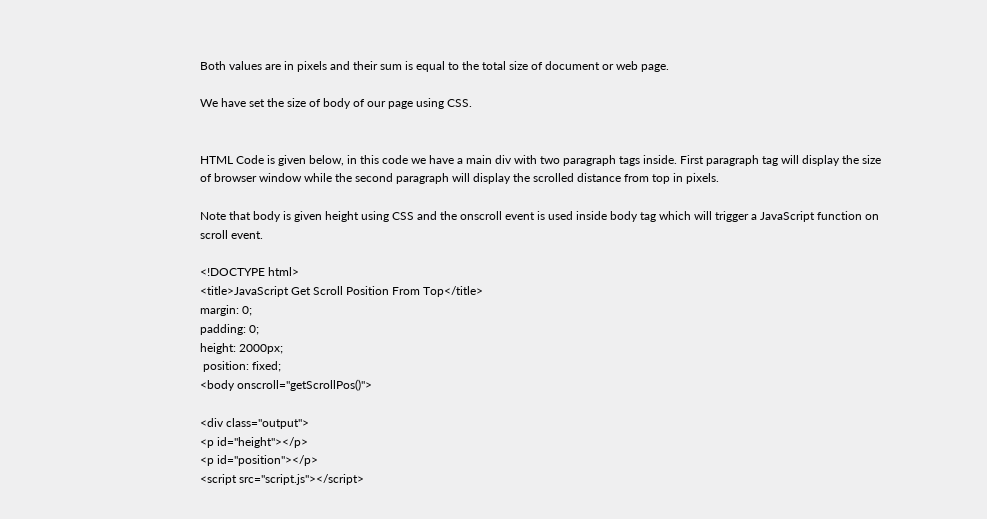Both values are in pixels and their sum is equal to the total size of document or web page.

We have set the size of body of our page using CSS.


HTML Code is given below, in this code we have a main div with two paragraph tags inside. First paragraph tag will display the size of browser window while the second paragraph will display the scrolled distance from top in pixels.

Note that body is given height using CSS and the onscroll event is used inside body tag which will trigger a JavaScript function on scroll event.

<!DOCTYPE html>
<title>JavaScript Get Scroll Position From Top</title>
margin: 0;
padding: 0;
height: 2000px;
 position: fixed;
<body onscroll="getScrollPos()">

<div class="output">
<p id="height"></p>
<p id="position"></p>
<script src="script.js"></script>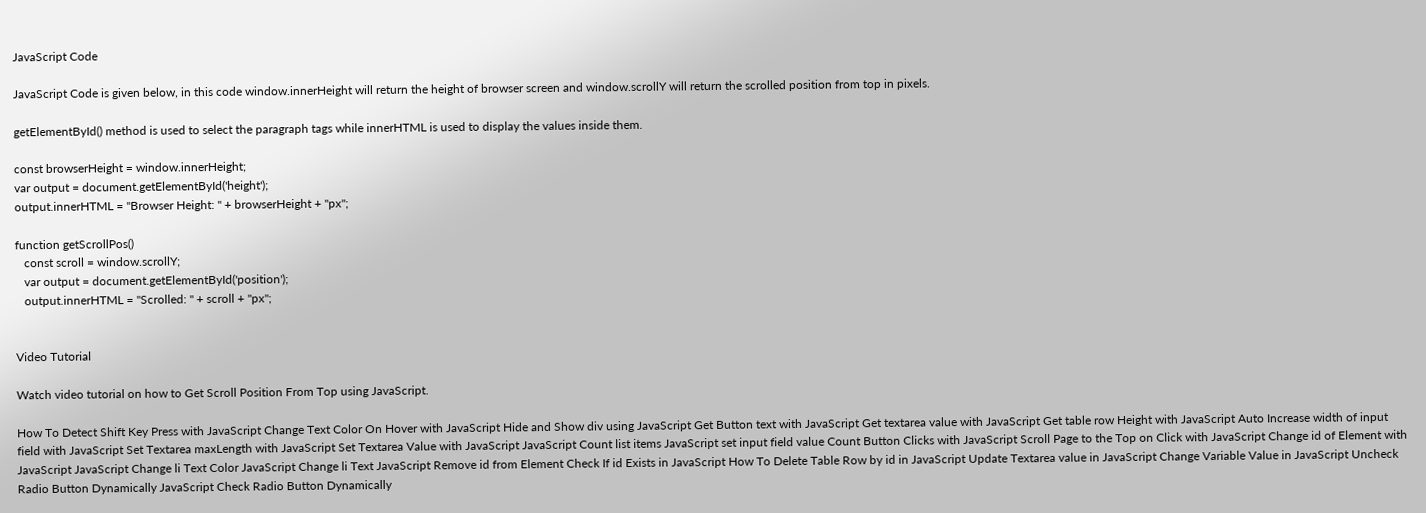JavaScript Code

JavaScript Code is given below, in this code window.innerHeight will return the height of browser screen and window.scrollY will return the scrolled position from top in pixels.

getElementById() method is used to select the paragraph tags while innerHTML is used to display the values inside them.

const browserHeight = window.innerHeight;
var output = document.getElementById('height');
output.innerHTML = "Browser Height: " + browserHeight + "px";

function getScrollPos()
   const scroll = window.scrollY;
   var output = document.getElementById('position');
   output.innerHTML = "Scrolled: " + scroll + "px";


Video Tutorial

Watch video tutorial on how to Get Scroll Position From Top using JavaScript.

How To Detect Shift Key Press with JavaScript Change Text Color On Hover with JavaScript Hide and Show div using JavaScript Get Button text with JavaScript Get textarea value with JavaScript Get table row Height with JavaScript Auto Increase width of input field with JavaScript Set Textarea maxLength with JavaScript Set Textarea Value with JavaScript JavaScript Count list items JavaScript set input field value Count Button Clicks with JavaScript Scroll Page to the Top on Click with JavaScript Change id of Element with JavaScript JavaScript Change li Text Color JavaScript Change li Text JavaScript Remove id from Element Check If id Exists in JavaScript How To Delete Table Row by id in JavaScript Update Textarea value in JavaScript Change Variable Value in JavaScript Uncheck Radio Button Dynamically JavaScript Check Radio Button Dynamically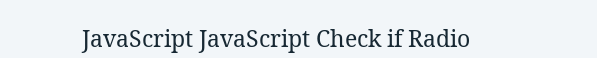JavaScript JavaScript Check if Radio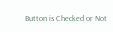Button is Checked or Not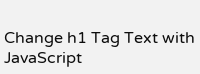Change h1 Tag Text with JavaScript